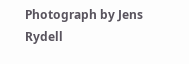Photograph by Jens Rydell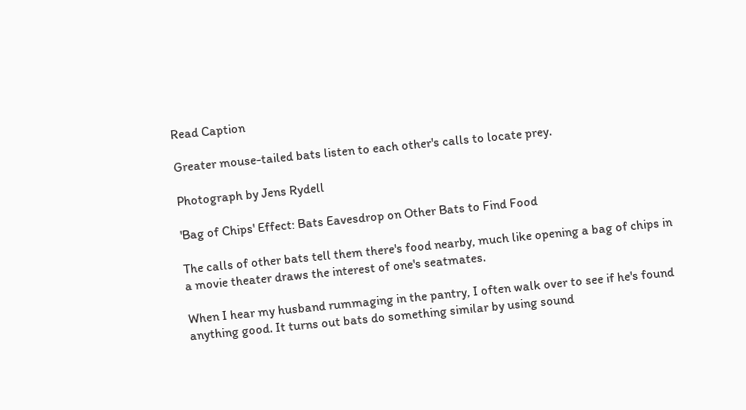Read Caption

Greater mouse-tailed bats listen to each other's calls to locate prey.

Photograph by Jens Rydell

'Bag of Chips' Effect: Bats Eavesdrop on Other Bats to Find Food

The calls of other bats tell them there's food nearby, much like opening a bag of chips in a movie theater draws the interest of one's seatmates.

When I hear my husband rummaging in the pantry, I often walk over to see if he's found anything good. It turns out bats do something similar by using sound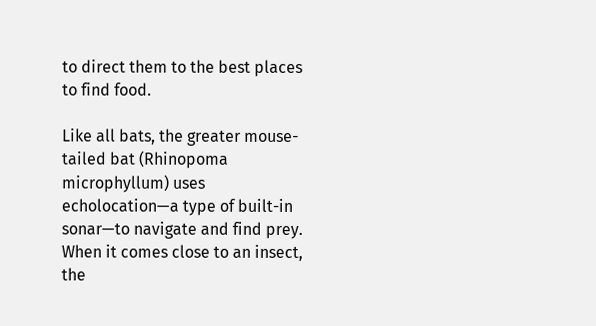to direct them to the best places to find food.

Like all bats, the greater mouse-tailed bat (Rhinopoma microphyllum) uses echolocation—a type of built-in sonar—to navigate and find prey. When it comes close to an insect, the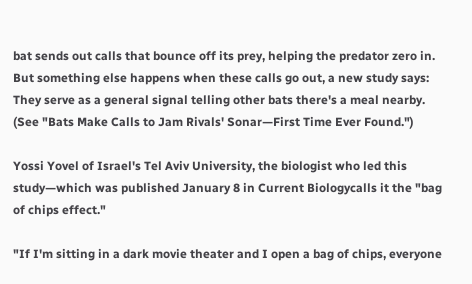bat sends out calls that bounce off its prey, helping the predator zero in. But something else happens when these calls go out, a new study says: They serve as a general signal telling other bats there's a meal nearby. (See "Bats Make Calls to Jam Rivals' Sonar—First Time Ever Found.")

Yossi Yovel of Israel's Tel Aviv University, the biologist who led this study—which was published January 8 in Current Biologycalls it the "bag of chips effect."

"If I'm sitting in a dark movie theater and I open a bag of chips, everyone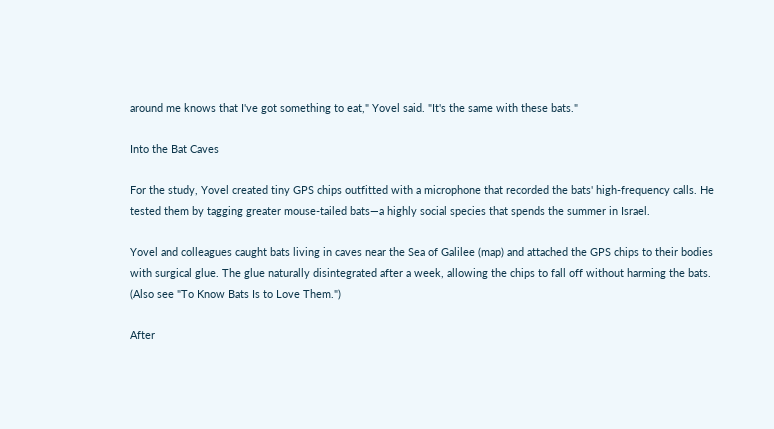around me knows that I've got something to eat," Yovel said. "It's the same with these bats."

Into the Bat Caves

For the study, Yovel created tiny GPS chips outfitted with a microphone that recorded the bats' high-frequency calls. He tested them by tagging greater mouse-tailed bats—a highly social species that spends the summer in Israel.

Yovel and colleagues caught bats living in caves near the Sea of Galilee (map) and attached the GPS chips to their bodies with surgical glue. The glue naturally disintegrated after a week, allowing the chips to fall off without harming the bats. (Also see "To Know Bats Is to Love Them.")

After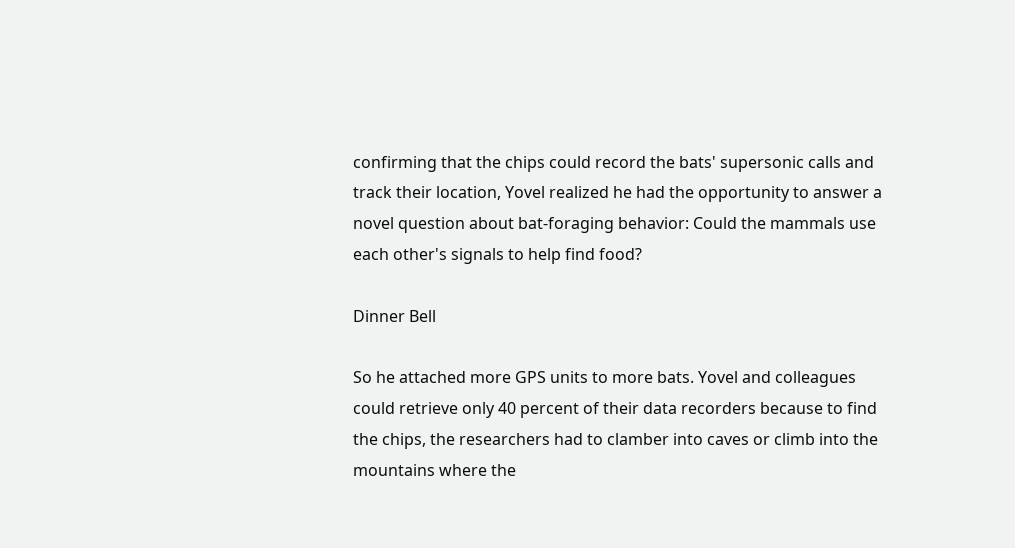confirming that the chips could record the bats' supersonic calls and track their location, Yovel realized he had the opportunity to answer a novel question about bat-foraging behavior: Could the mammals use each other's signals to help find food?

Dinner Bell

So he attached more GPS units to more bats. Yovel and colleagues could retrieve only 40 percent of their data recorders because to find the chips, the researchers had to clamber into caves or climb into the mountains where the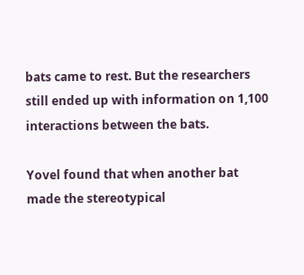bats came to rest. But the researchers still ended up with information on 1,100 interactions between the bats.

Yovel found that when another bat made the stereotypical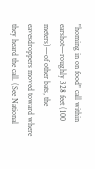"homing in on food" call within earshot—roughly 328 feet (100 meters)—of other bats, the eavesdroppers moved toward where they heard the call. (See National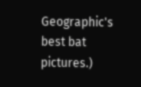Geographic's best bat pictures.)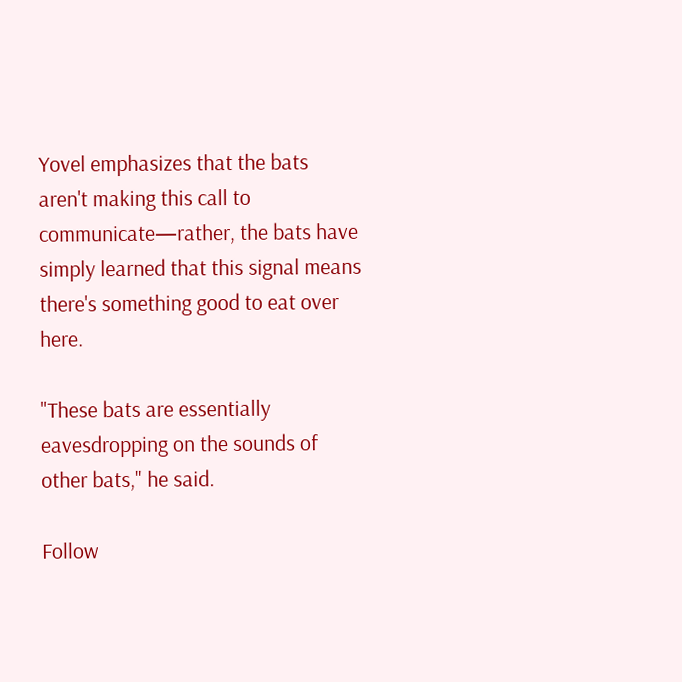Yovel emphasizes that the bats aren't making this call to communicate—rather, the bats have simply learned that this signal means there's something good to eat over here.

"These bats are essentially eavesdropping on the sounds of other bats," he said.

Follow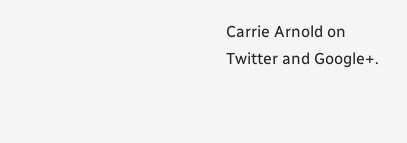Carrie Arnold on Twitter and Google+.